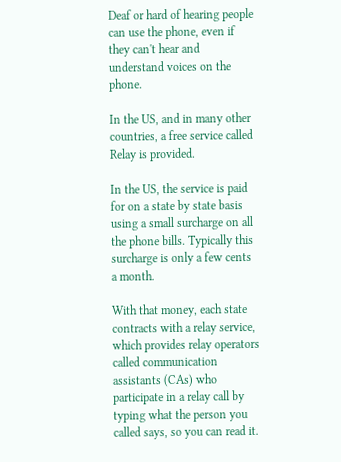Deaf or hard of hearing people can use the phone, even if they can't hear and understand voices on the phone.

In the US, and in many other countries, a free service called Relay is provided.

In the US, the service is paid for on a state by state basis using a small surcharge on all the phone bills. Typically this surcharge is only a few cents a month.

With that money, each state contracts with a relay service, which provides relay operators called communication assistants (CAs) who participate in a relay call by typing what the person you called says, so you can read it.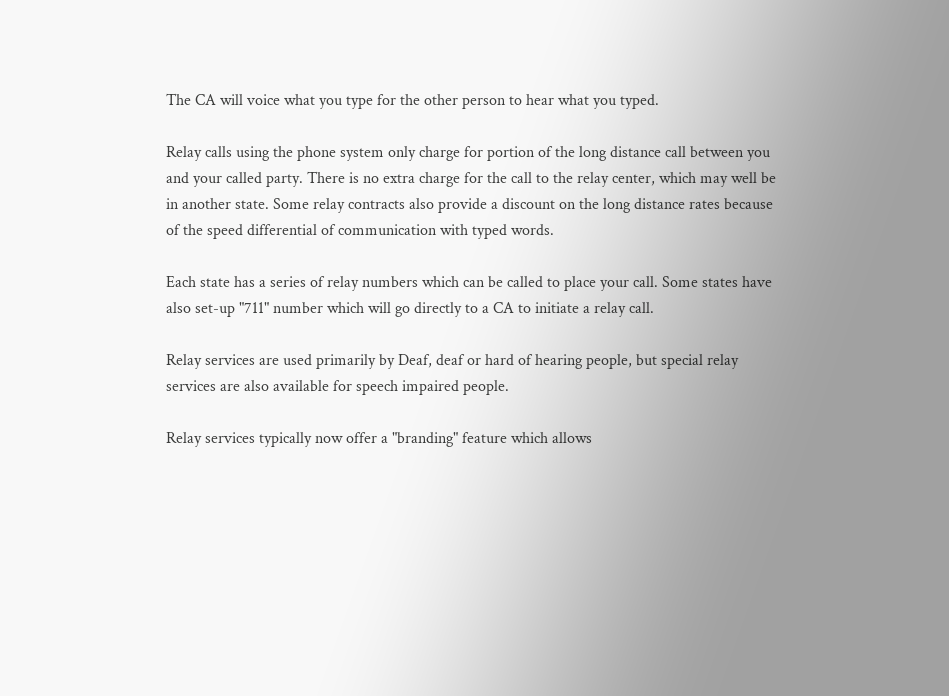The CA will voice what you type for the other person to hear what you typed.

Relay calls using the phone system only charge for portion of the long distance call between you and your called party. There is no extra charge for the call to the relay center, which may well be in another state. Some relay contracts also provide a discount on the long distance rates because of the speed differential of communication with typed words.

Each state has a series of relay numbers which can be called to place your call. Some states have also set-up "711" number which will go directly to a CA to initiate a relay call.

Relay services are used primarily by Deaf, deaf or hard of hearing people, but special relay services are also available for speech impaired people.

Relay services typically now offer a "branding" feature which allows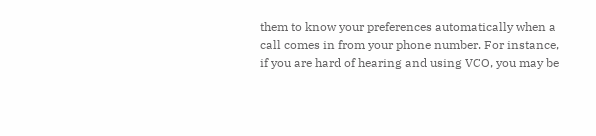them to know your preferences automatically when a call comes in from your phone number. For instance, if you are hard of hearing and using VCO, you may be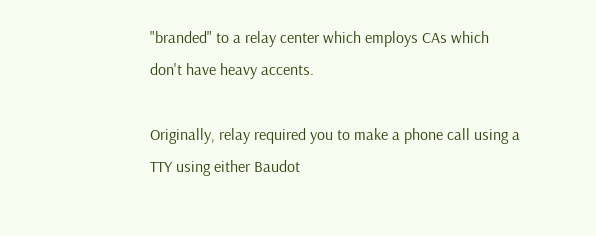"branded" to a relay center which employs CAs which don't have heavy accents.

Originally, relay required you to make a phone call using a TTY using either Baudot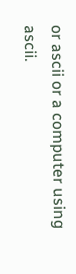or ascii or a computer using ascii.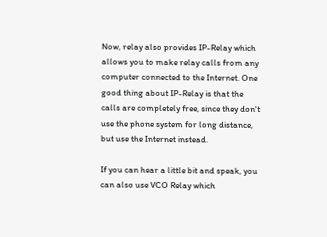Now, relay also provides IP-Relay which allows you to make relay calls from any computer connected to the Internet. One good thing about IP-Relay is that the calls are completely free, since they don't use the phone system for long distance, but use the Internet instead.

If you can hear a little bit and speak, you can also use VCO Relay which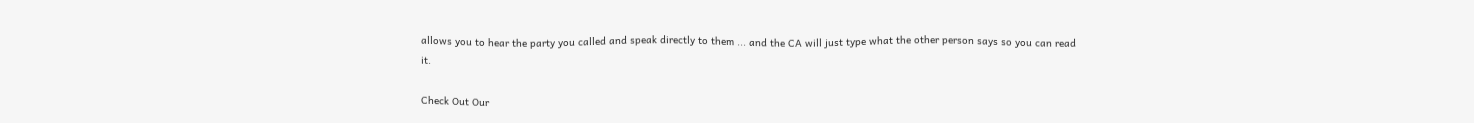allows you to hear the party you called and speak directly to them ... and the CA will just type what the other person says so you can read it.

Check Out Our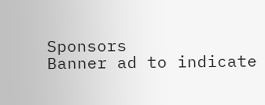Sponsors
Banner ad to indicate